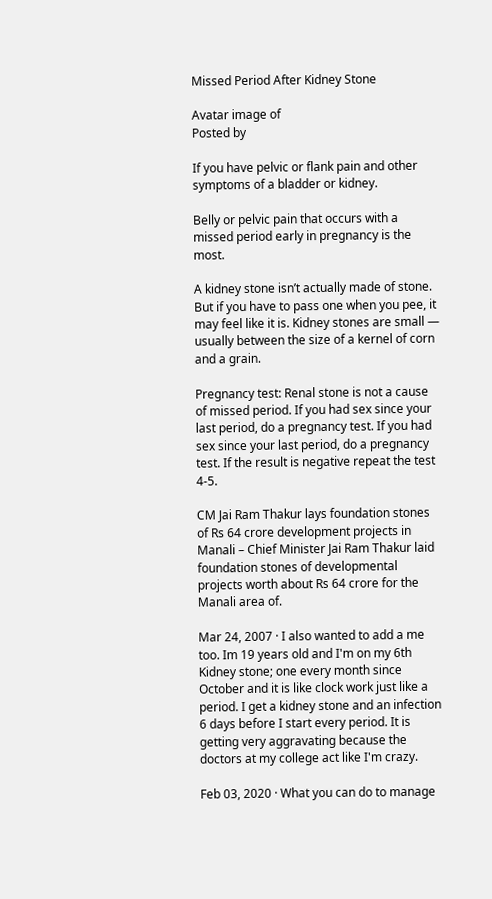Missed Period After Kidney Stone

Avatar image of
Posted by

If you have pelvic or flank pain and other symptoms of a bladder or kidney.

Belly or pelvic pain that occurs with a missed period early in pregnancy is the most.

A kidney stone isn’t actually made of stone. But if you have to pass one when you pee, it may feel like it is. Kidney stones are small — usually between the size of a kernel of corn and a grain.

Pregnancy test: Renal stone is not a cause of missed period. If you had sex since your last period, do a pregnancy test. If you had sex since your last period, do a pregnancy test. If the result is negative repeat the test 4-5.

CM Jai Ram Thakur lays foundation stones of Rs 64 crore development projects in Manali – Chief Minister Jai Ram Thakur laid foundation stones of developmental projects worth about Rs 64 crore for the Manali area of.

Mar 24, 2007 · I also wanted to add a me too. Im 19 years old and I'm on my 6th Kidney stone; one every month since October and it is like clock work just like a period. I get a kidney stone and an infection 6 days before I start every period. It is getting very aggravating because the doctors at my college act like I'm crazy.

Feb 03, 2020 · What you can do to manage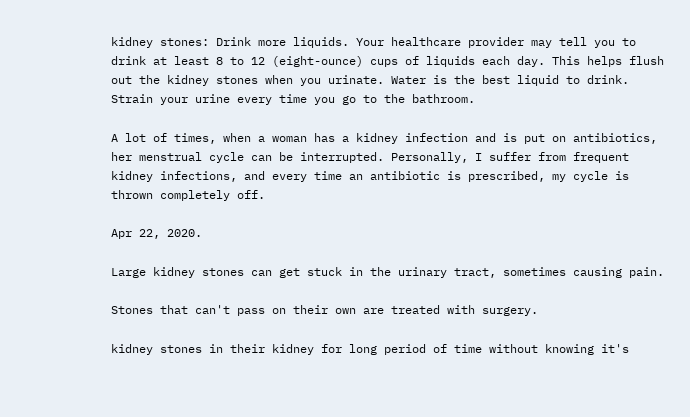kidney stones: Drink more liquids. Your healthcare provider may tell you to drink at least 8 to 12 (eight-ounce) cups of liquids each day. This helps flush out the kidney stones when you urinate. Water is the best liquid to drink. Strain your urine every time you go to the bathroom.

A lot of times, when a woman has a kidney infection and is put on antibiotics, her menstrual cycle can be interrupted. Personally, I suffer from frequent kidney infections, and every time an antibiotic is prescribed, my cycle is thrown completely off.

Apr 22, 2020.

Large kidney stones can get stuck in the urinary tract, sometimes causing pain.

Stones that can't pass on their own are treated with surgery.

kidney stones in their kidney for long period of time without knowing it's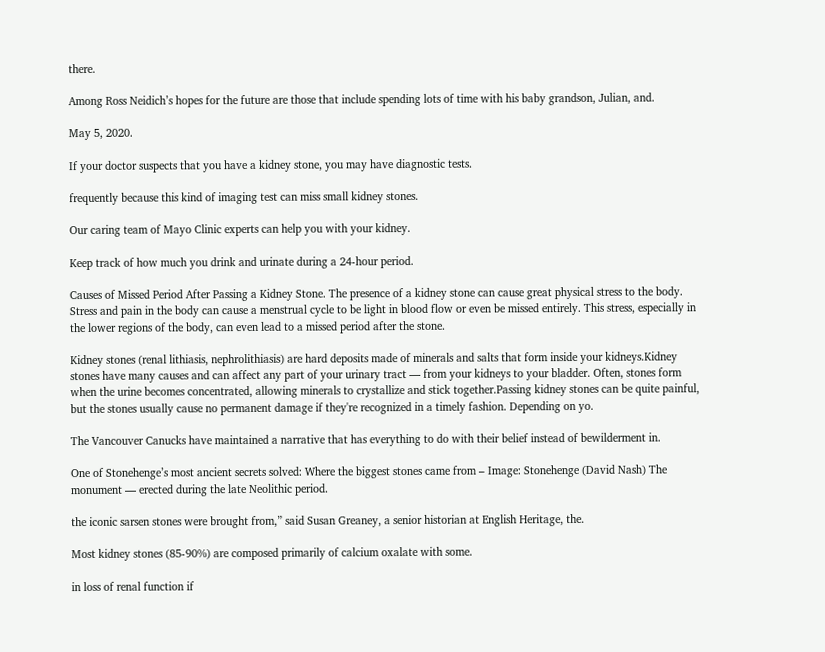there.

Among Ross Neidich’s hopes for the future are those that include spending lots of time with his baby grandson, Julian, and.

May 5, 2020.

If your doctor suspects that you have a kidney stone, you may have diagnostic tests.

frequently because this kind of imaging test can miss small kidney stones.

Our caring team of Mayo Clinic experts can help you with your kidney.

Keep track of how much you drink and urinate during a 24-hour period.

Causes of Missed Period After Passing a Kidney Stone. The presence of a kidney stone can cause great physical stress to the body. Stress and pain in the body can cause a menstrual cycle to be light in blood flow or even be missed entirely. This stress, especially in the lower regions of the body, can even lead to a missed period after the stone.

Kidney stones (renal lithiasis, nephrolithiasis) are hard deposits made of minerals and salts that form inside your kidneys.Kidney stones have many causes and can affect any part of your urinary tract — from your kidneys to your bladder. Often, stones form when the urine becomes concentrated, allowing minerals to crystallize and stick together.Passing kidney stones can be quite painful, but the stones usually cause no permanent damage if they're recognized in a timely fashion. Depending on yo.

The Vancouver Canucks have maintained a narrative that has everything to do with their belief instead of bewilderment in.

One of Stonehenge’s most ancient secrets solved: Where the biggest stones came from – Image: Stonehenge (David Nash) The monument — erected during the late Neolithic period.

the iconic sarsen stones were brought from,” said Susan Greaney, a senior historian at English Heritage, the.

Most kidney stones (85-90%) are composed primarily of calcium oxalate with some.

in loss of renal function if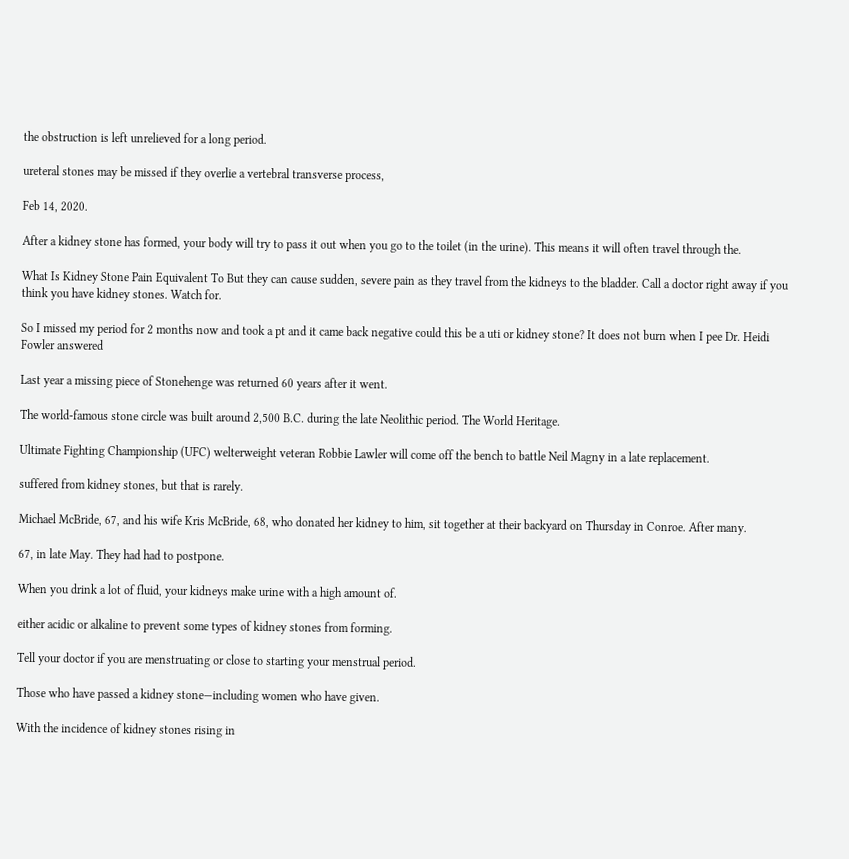the obstruction is left unrelieved for a long period.

ureteral stones may be missed if they overlie a vertebral transverse process,

Feb 14, 2020.

After a kidney stone has formed, your body will try to pass it out when you go to the toilet (in the urine). This means it will often travel through the.

What Is Kidney Stone Pain Equivalent To But they can cause sudden, severe pain as they travel from the kidneys to the bladder. Call a doctor right away if you think you have kidney stones. Watch for.

So I missed my period for 2 months now and took a pt and it came back negative could this be a uti or kidney stone? It does not burn when I pee Dr. Heidi Fowler answered

Last year a missing piece of Stonehenge was returned 60 years after it went.

The world-famous stone circle was built around 2,500 B.C. during the late Neolithic period. The World Heritage.

Ultimate Fighting Championship (UFC) welterweight veteran Robbie Lawler will come off the bench to battle Neil Magny in a late replacement.

suffered from kidney stones, but that is rarely.

Michael McBride, 67, and his wife Kris McBride, 68, who donated her kidney to him, sit together at their backyard on Thursday in Conroe. After many.

67, in late May. They had had to postpone.

When you drink a lot of fluid, your kidneys make urine with a high amount of.

either acidic or alkaline to prevent some types of kidney stones from forming.

Tell your doctor if you are menstruating or close to starting your menstrual period.

Those who have passed a kidney stone—including women who have given.

With the incidence of kidney stones rising in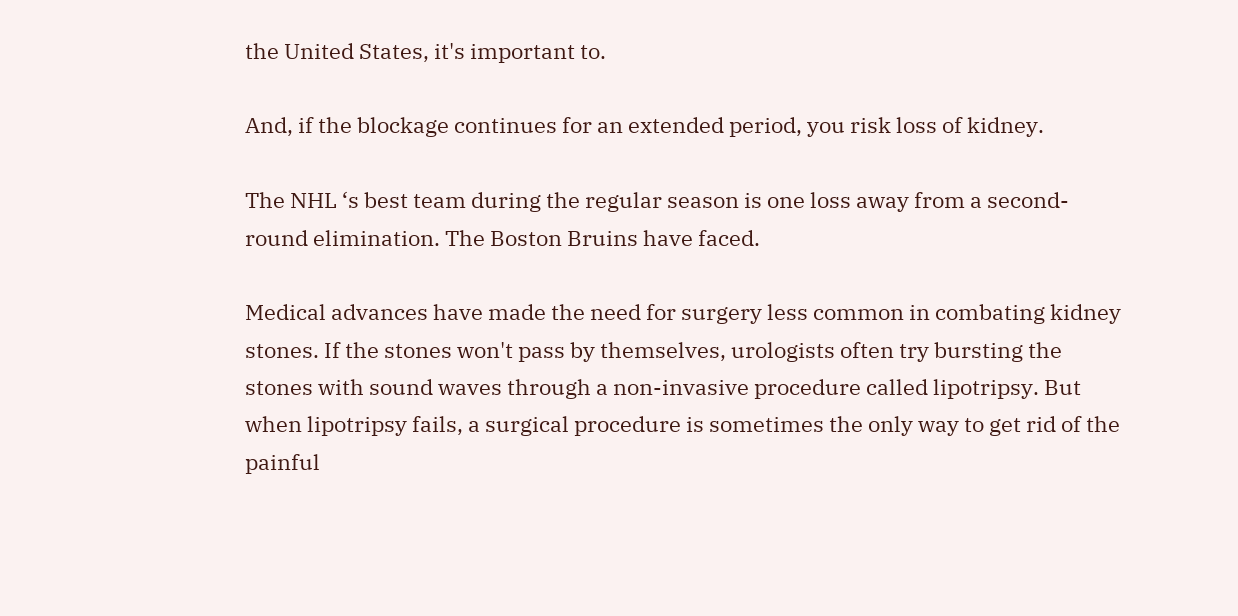the United States, it's important to.

And, if the blockage continues for an extended period, you risk loss of kidney.

The NHL ‘s best team during the regular season is one loss away from a second-round elimination. The Boston Bruins have faced.

Medical advances have made the need for surgery less common in combating kidney stones. If the stones won't pass by themselves, urologists often try bursting the stones with sound waves through a non-invasive procedure called lipotripsy. But when lipotripsy fails, a surgical procedure is sometimes the only way to get rid of the painful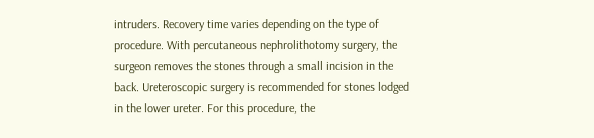intruders. Recovery time varies depending on the type of procedure. With percutaneous nephrolithotomy surgery, the surgeon removes the stones through a small incision in the back. Ureteroscopic surgery is recommended for stones lodged in the lower ureter. For this procedure, the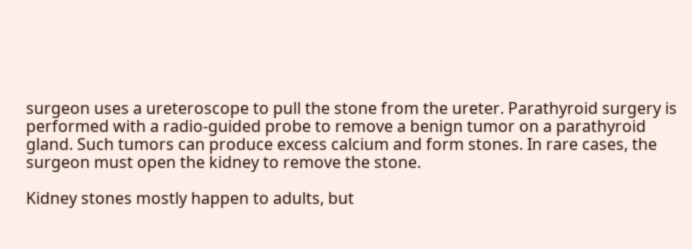surgeon uses a ureteroscope to pull the stone from the ureter. Parathyroid surgery is performed with a radio-guided probe to remove a benign tumor on a parathyroid gland. Such tumors can produce excess calcium and form stones. In rare cases, the surgeon must open the kidney to remove the stone.

Kidney stones mostly happen to adults, but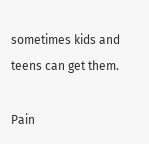sometimes kids and teens can get them.

Pain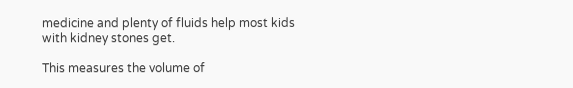medicine and plenty of fluids help most kids with kidney stones get.

This measures the volume of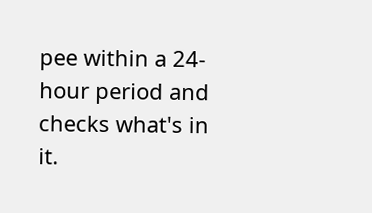pee within a 24-hour period and checks what's in it.